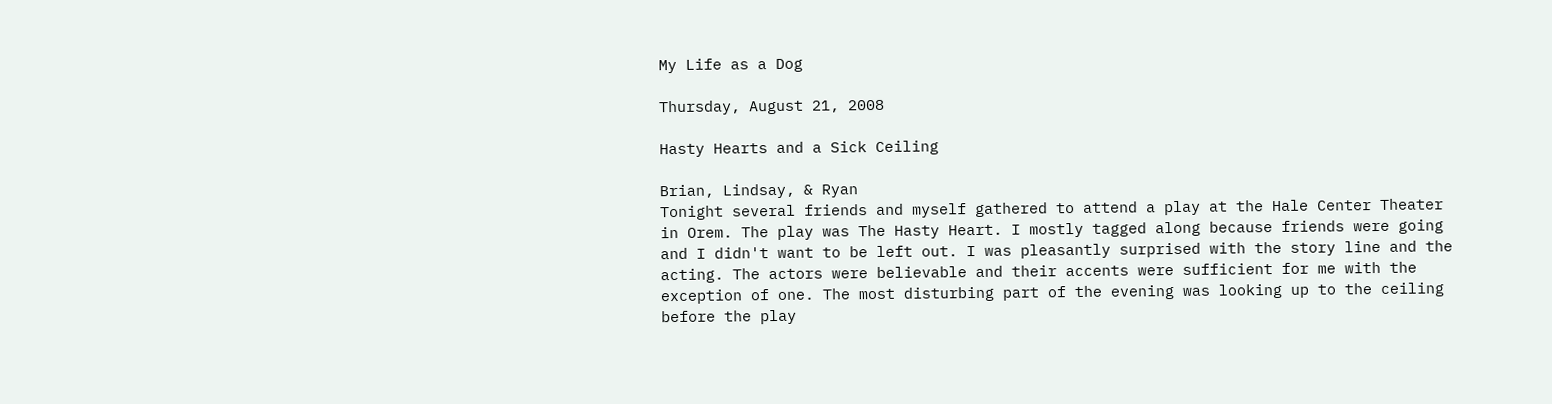My Life as a Dog

Thursday, August 21, 2008

Hasty Hearts and a Sick Ceiling

Brian, Lindsay, & Ryan
Tonight several friends and myself gathered to attend a play at the Hale Center Theater in Orem. The play was The Hasty Heart. I mostly tagged along because friends were going and I didn't want to be left out. I was pleasantly surprised with the story line and the acting. The actors were believable and their accents were sufficient for me with the exception of one. The most disturbing part of the evening was looking up to the ceiling before the play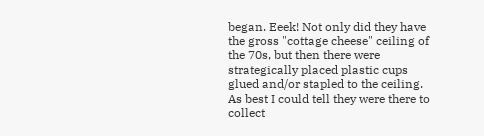began. Eeek! Not only did they have the gross "cottage cheese" ceiling of the 70s, but then there were strategically placed plastic cups glued and/or stapled to the ceiling. As best I could tell they were there to collect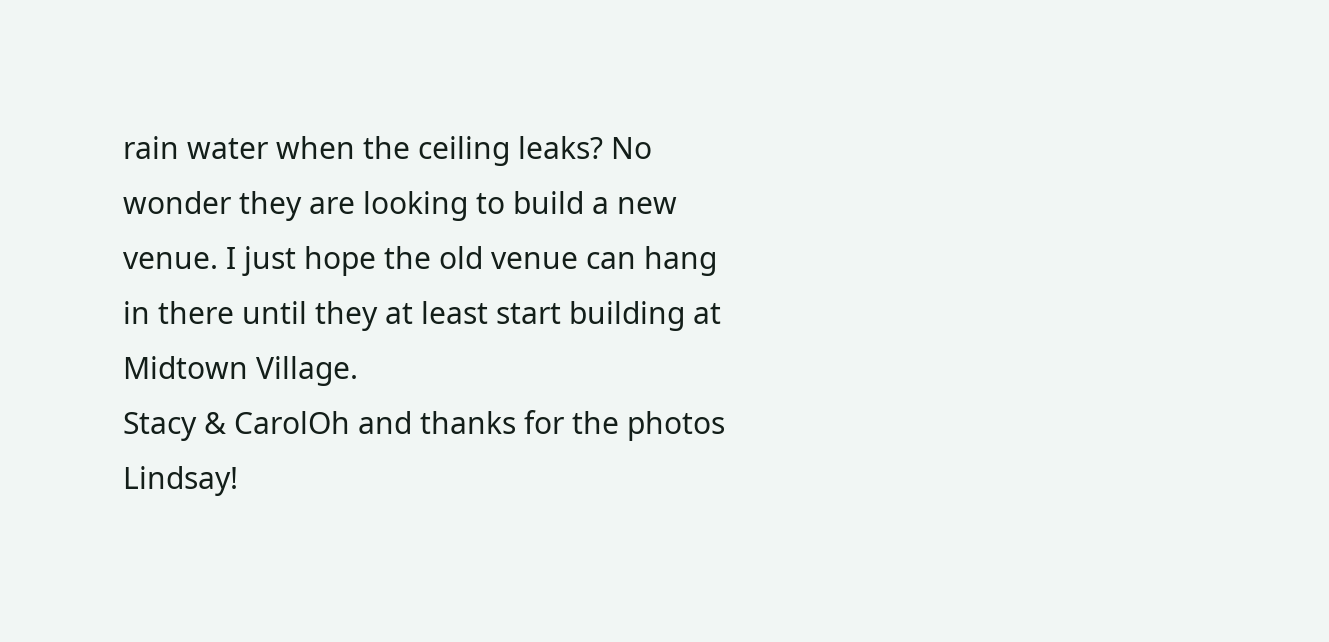rain water when the ceiling leaks? No wonder they are looking to build a new venue. I just hope the old venue can hang in there until they at least start building at Midtown Village.
Stacy & CarolOh and thanks for the photos Lindsay!